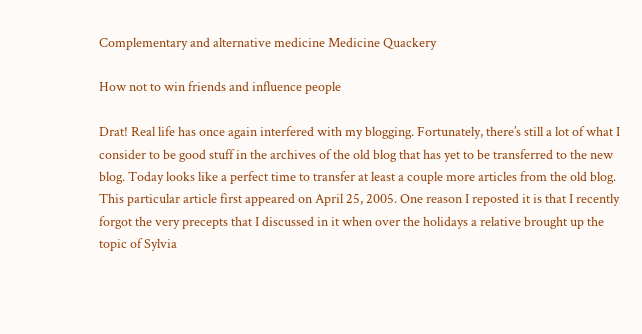Complementary and alternative medicine Medicine Quackery

How not to win friends and influence people

Drat! Real life has once again interfered with my blogging. Fortunately, there’s still a lot of what I consider to be good stuff in the archives of the old blog that has yet to be transferred to the new blog. Today looks like a perfect time to transfer at least a couple more articles from the old blog. This particular article first appeared on April 25, 2005. One reason I reposted it is that I recently forgot the very precepts that I discussed in it when over the holidays a relative brought up the topic of Sylvia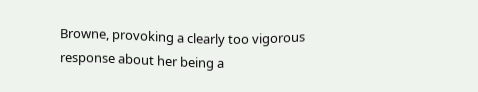Browne, provoking a clearly too vigorous response about her being a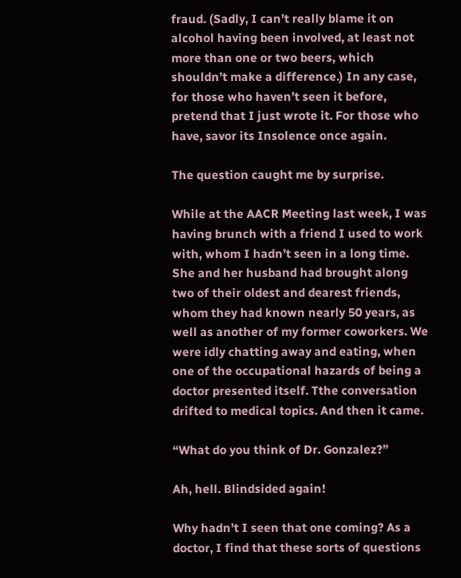fraud. (Sadly, I can’t really blame it on alcohol having been involved, at least not more than one or two beers, which shouldn’t make a difference.) In any case, for those who haven’t seen it before, pretend that I just wrote it. For those who have, savor its Insolence once again.

The question caught me by surprise.

While at the AACR Meeting last week, I was having brunch with a friend I used to work with, whom I hadn’t seen in a long time. She and her husband had brought along two of their oldest and dearest friends, whom they had known nearly 50 years, as well as another of my former coworkers. We were idly chatting away and eating, when one of the occupational hazards of being a doctor presented itself. Tthe conversation drifted to medical topics. And then it came.

“What do you think of Dr. Gonzalez?”

Ah, hell. Blindsided again!

Why hadn’t I seen that one coming? As a doctor, I find that these sorts of questions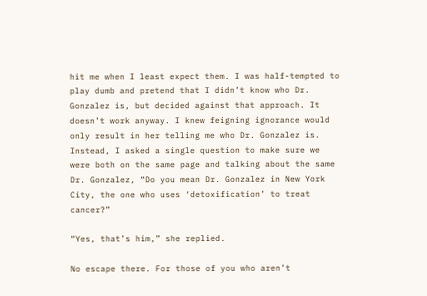hit me when I least expect them. I was half-tempted to play dumb and pretend that I didn’t know who Dr. Gonzalez is, but decided against that approach. It doesn’t work anyway. I knew feigning ignorance would only result in her telling me who Dr. Gonzalez is. Instead, I asked a single question to make sure we were both on the same page and talking about the same Dr. Gonzalez, “Do you mean Dr. Gonzalez in New York City, the one who uses ‘detoxification’ to treat cancer?”

“Yes, that’s him,” she replied.

No escape there. For those of you who aren’t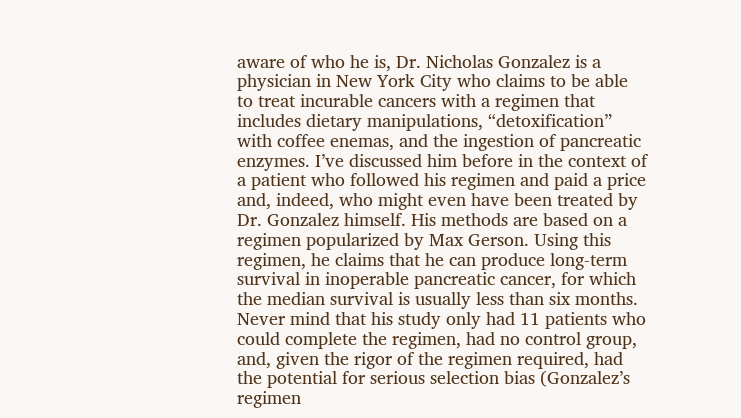aware of who he is, Dr. Nicholas Gonzalez is a physician in New York City who claims to be able to treat incurable cancers with a regimen that includes dietary manipulations, “detoxification” with coffee enemas, and the ingestion of pancreatic enzymes. I’ve discussed him before in the context of a patient who followed his regimen and paid a price and, indeed, who might even have been treated by Dr. Gonzalez himself. His methods are based on a regimen popularized by Max Gerson. Using this regimen, he claims that he can produce long-term survival in inoperable pancreatic cancer, for which the median survival is usually less than six months. Never mind that his study only had 11 patients who could complete the regimen, had no control group, and, given the rigor of the regimen required, had the potential for serious selection bias (Gonzalez’s regimen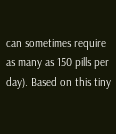can sometimes require as many as 150 pills per day). Based on this tiny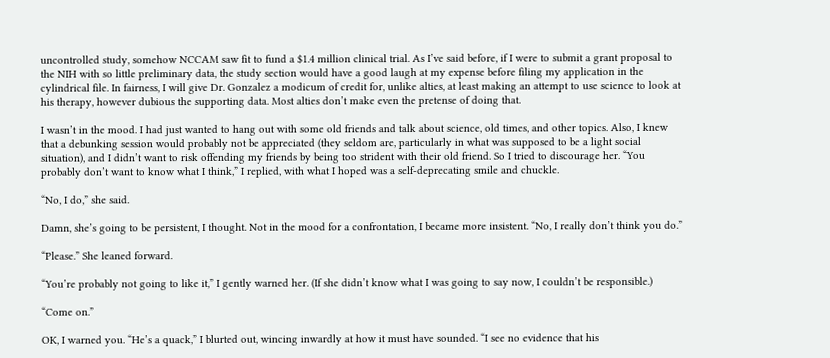uncontrolled study, somehow NCCAM saw fit to fund a $1.4 million clinical trial. As I’ve said before, if I were to submit a grant proposal to the NIH with so little preliminary data, the study section would have a good laugh at my expense before filing my application in the cylindrical file. In fairness, I will give Dr. Gonzalez a modicum of credit for, unlike alties, at least making an attempt to use science to look at his therapy, however dubious the supporting data. Most alties don’t make even the pretense of doing that.

I wasn’t in the mood. I had just wanted to hang out with some old friends and talk about science, old times, and other topics. Also, I knew that a debunking session would probably not be appreciated (they seldom are, particularly in what was supposed to be a light social situation), and I didn’t want to risk offending my friends by being too strident with their old friend. So I tried to discourage her. “You probably don’t want to know what I think,” I replied, with what I hoped was a self-deprecating smile and chuckle.

“No, I do,” she said.

Damn, she’s going to be persistent, I thought. Not in the mood for a confrontation, I became more insistent. “No, I really don’t think you do.”

“Please.” She leaned forward.

“You’re probably not going to like it,” I gently warned her. (If she didn’t know what I was going to say now, I couldn’t be responsible.)

“Come on.”

OK, I warned you. “He’s a quack,” I blurted out, wincing inwardly at how it must have sounded. “I see no evidence that his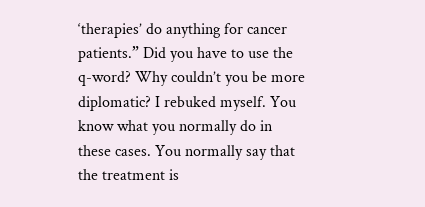‘therapies’ do anything for cancer patients.” Did you have to use the q-word? Why couldn’t you be more diplomatic? I rebuked myself. You know what you normally do in these cases. You normally say that the treatment is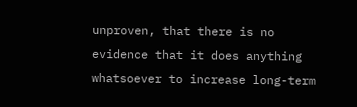unproven, that there is no evidence that it does anything whatsoever to increase long-term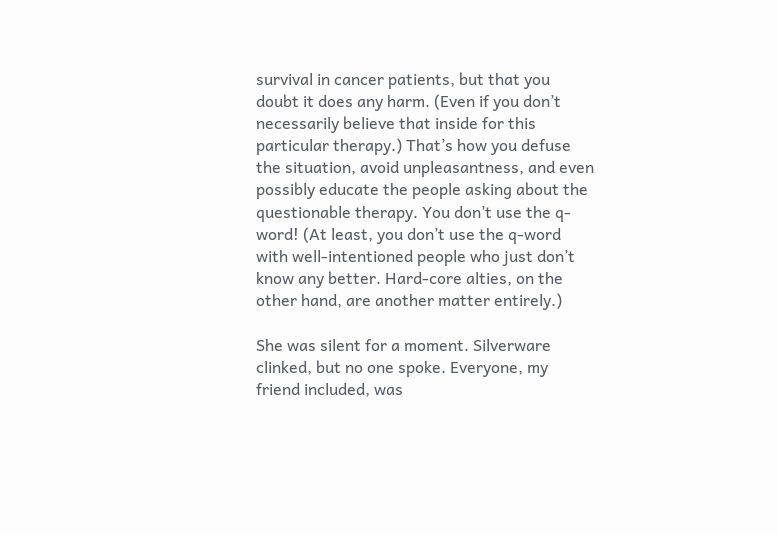survival in cancer patients, but that you doubt it does any harm. (Even if you don’t necessarily believe that inside for this particular therapy.) That’s how you defuse the situation, avoid unpleasantness, and even possibly educate the people asking about the questionable therapy. You don’t use the q-word! (At least, you don’t use the q-word with well-intentioned people who just don’t know any better. Hard-core alties, on the other hand, are another matter entirely.)

She was silent for a moment. Silverware clinked, but no one spoke. Everyone, my friend included, was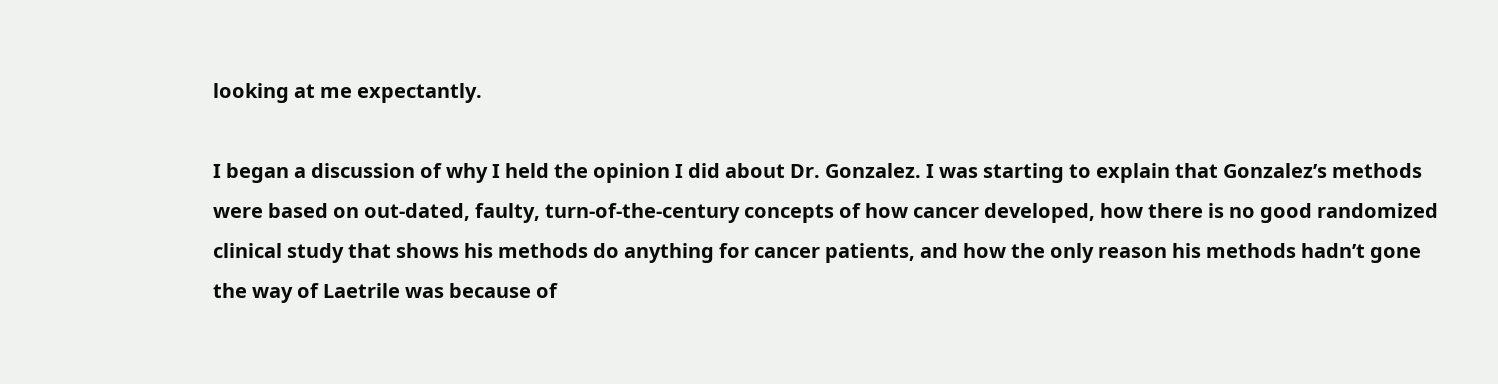looking at me expectantly.

I began a discussion of why I held the opinion I did about Dr. Gonzalez. I was starting to explain that Gonzalez’s methods were based on out-dated, faulty, turn-of-the-century concepts of how cancer developed, how there is no good randomized clinical study that shows his methods do anything for cancer patients, and how the only reason his methods hadn’t gone the way of Laetrile was because of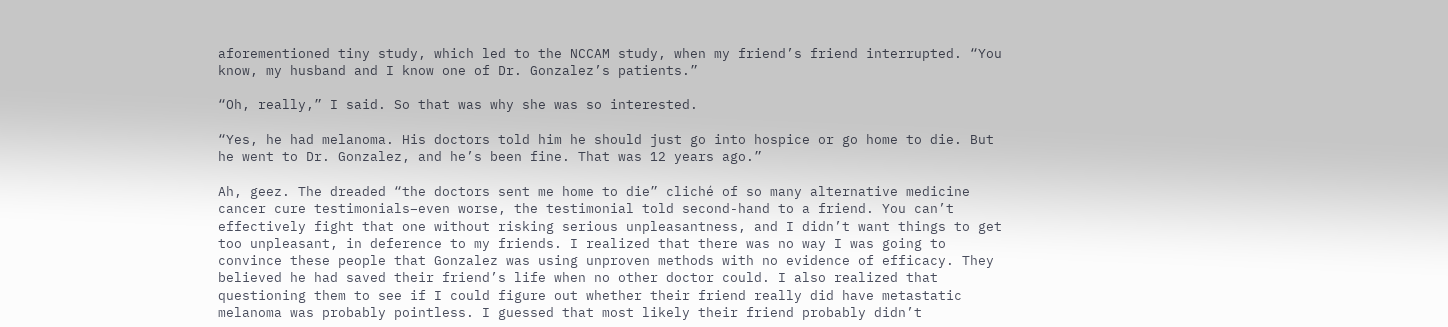aforementioned tiny study, which led to the NCCAM study, when my friend’s friend interrupted. “You know, my husband and I know one of Dr. Gonzalez’s patients.”

“Oh, really,” I said. So that was why she was so interested.

“Yes, he had melanoma. His doctors told him he should just go into hospice or go home to die. But he went to Dr. Gonzalez, and he’s been fine. That was 12 years ago.”

Ah, geez. The dreaded “the doctors sent me home to die” cliché of so many alternative medicine cancer cure testimonials–even worse, the testimonial told second-hand to a friend. You can’t effectively fight that one without risking serious unpleasantness, and I didn’t want things to get too unpleasant, in deference to my friends. I realized that there was no way I was going to convince these people that Gonzalez was using unproven methods with no evidence of efficacy. They believed he had saved their friend’s life when no other doctor could. I also realized that questioning them to see if I could figure out whether their friend really did have metastatic melanoma was probably pointless. I guessed that most likely their friend probably didn’t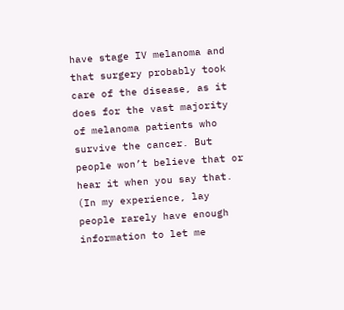have stage IV melanoma and that surgery probably took care of the disease, as it does for the vast majority of melanoma patients who survive the cancer. But people won’t believe that or hear it when you say that. (In my experience, lay people rarely have enough information to let me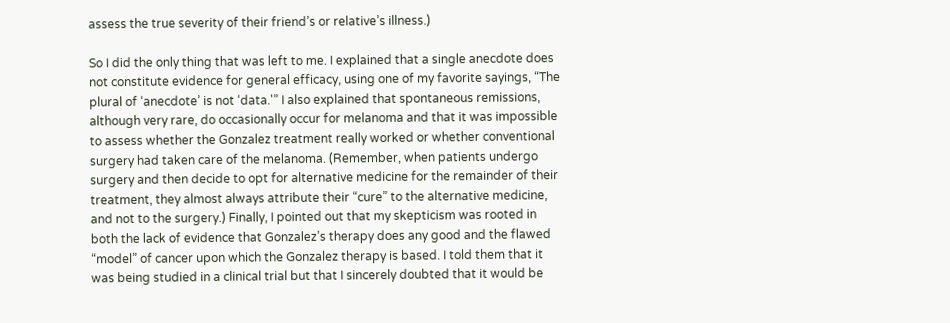assess the true severity of their friend’s or relative’s illness.)

So I did the only thing that was left to me. I explained that a single anecdote does not constitute evidence for general efficacy, using one of my favorite sayings, “The plural of ‘anecdote’ is not ‘data.'” I also explained that spontaneous remissions, although very rare, do occasionally occur for melanoma and that it was impossible to assess whether the Gonzalez treatment really worked or whether conventional surgery had taken care of the melanoma. (Remember, when patients undergo surgery and then decide to opt for alternative medicine for the remainder of their treatment, they almost always attribute their “cure” to the alternative medicine, and not to the surgery.) Finally, I pointed out that my skepticism was rooted in both the lack of evidence that Gonzalez’s therapy does any good and the flawed “model” of cancer upon which the Gonzalez therapy is based. I told them that it was being studied in a clinical trial but that I sincerely doubted that it would be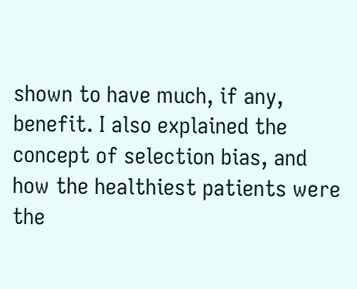shown to have much, if any, benefit. I also explained the concept of selection bias, and how the healthiest patients were the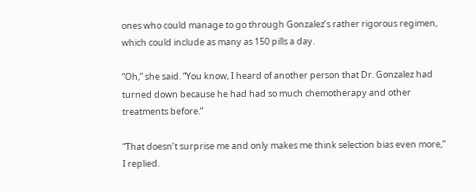ones who could manage to go through Gonzalez’s rather rigorous regimen, which could include as many as 150 pills a day.

“Oh,” she said. “You know, I heard of another person that Dr. Gonzalez had turned down because he had had so much chemotherapy and other treatments before.”

“That doesn’t surprise me and only makes me think selection bias even more,” I replied.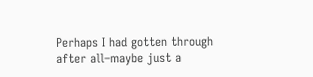Perhaps I had gotten through after all–maybe just a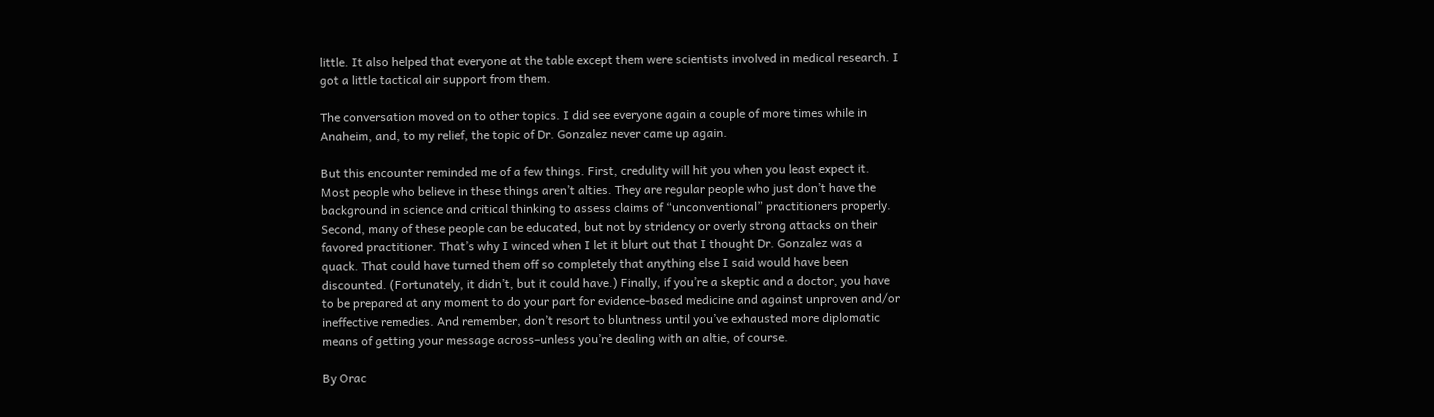little. It also helped that everyone at the table except them were scientists involved in medical research. I got a little tactical air support from them.

The conversation moved on to other topics. I did see everyone again a couple of more times while in Anaheim, and, to my relief, the topic of Dr. Gonzalez never came up again.

But this encounter reminded me of a few things. First, credulity will hit you when you least expect it. Most people who believe in these things aren’t alties. They are regular people who just don’t have the background in science and critical thinking to assess claims of “unconventional” practitioners properly. Second, many of these people can be educated, but not by stridency or overly strong attacks on their favored practitioner. That’s why I winced when I let it blurt out that I thought Dr. Gonzalez was a quack. That could have turned them off so completely that anything else I said would have been discounted. (Fortunately, it didn’t, but it could have.) Finally, if you’re a skeptic and a doctor, you have to be prepared at any moment to do your part for evidence-based medicine and against unproven and/or ineffective remedies. And remember, don’t resort to bluntness until you’ve exhausted more diplomatic means of getting your message across–unless you’re dealing with an altie, of course.

By Orac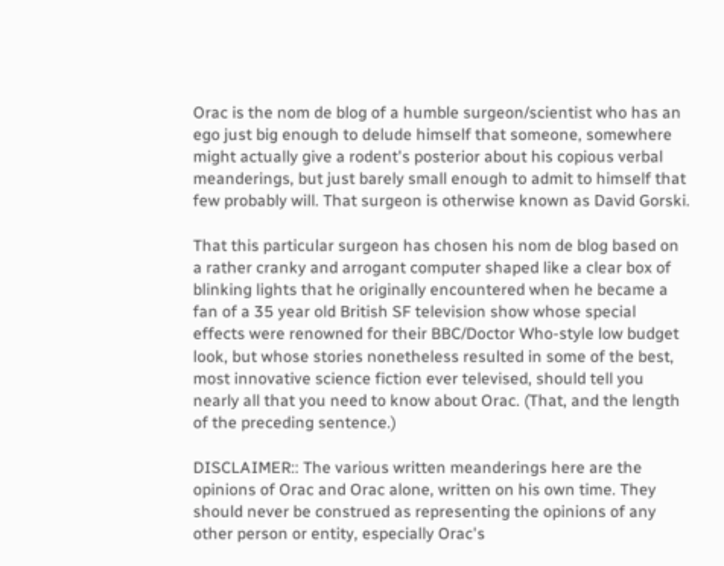Orac is the nom de blog of a humble surgeon/scientist who has an ego just big enough to delude himself that someone, somewhere might actually give a rodent's posterior about his copious verbal meanderings, but just barely small enough to admit to himself that few probably will. That surgeon is otherwise known as David Gorski.

That this particular surgeon has chosen his nom de blog based on a rather cranky and arrogant computer shaped like a clear box of blinking lights that he originally encountered when he became a fan of a 35 year old British SF television show whose special effects were renowned for their BBC/Doctor Who-style low budget look, but whose stories nonetheless resulted in some of the best, most innovative science fiction ever televised, should tell you nearly all that you need to know about Orac. (That, and the length of the preceding sentence.)

DISCLAIMER:: The various written meanderings here are the opinions of Orac and Orac alone, written on his own time. They should never be construed as representing the opinions of any other person or entity, especially Orac's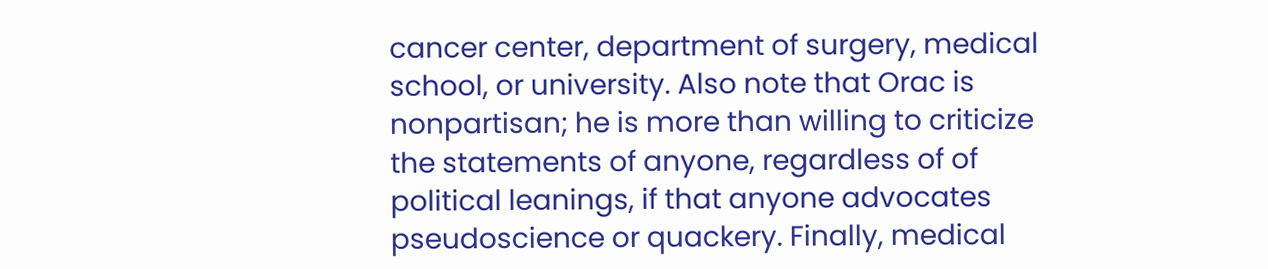cancer center, department of surgery, medical school, or university. Also note that Orac is nonpartisan; he is more than willing to criticize the statements of anyone, regardless of of political leanings, if that anyone advocates pseudoscience or quackery. Finally, medical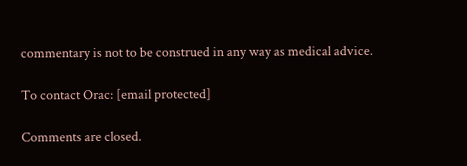commentary is not to be construed in any way as medical advice.

To contact Orac: [email protected]

Comments are closed.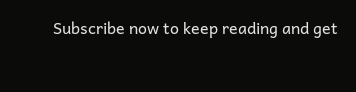Subscribe now to keep reading and get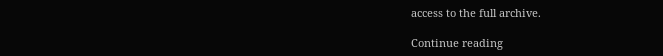access to the full archive.

Continue reading